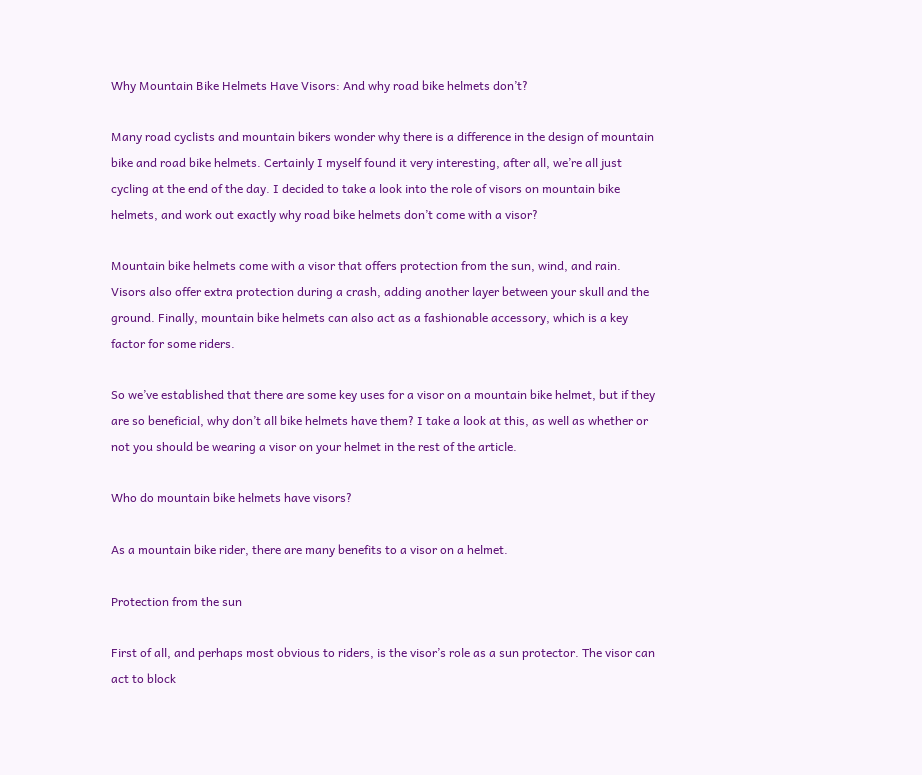Why Mountain Bike Helmets Have Visors: And why road bike helmets don’t?

Many road cyclists and mountain bikers wonder why there is a difference in the design of mountain bike and road bike helmets. Certainly I myself found it very interesting, after all, we’re all just cycling at the end of the day. I decided to take a look into the role of visors on mountain bike helmets, and work out exactly why road bike helmets don’t come with a visor?

Mountain bike helmets come with a visor that offers protection from the sun, wind, and rain. Visors also offer extra protection during a crash, adding another layer between your skull and the ground. Finally, mountain bike helmets can also act as a fashionable accessory, which is a key factor for some riders.

So we’ve established that there are some key uses for a visor on a mountain bike helmet, but if they are so beneficial, why don’t all bike helmets have them? I take a look at this, as well as whether or not you should be wearing a visor on your helmet in the rest of the article.

Who do mountain bike helmets have visors?

As a mountain bike rider, there are many benefits to a visor on a helmet.

Protection from the sun

First of all, and perhaps most obvious to riders, is the visor’s role as a sun protector. The visor can act to block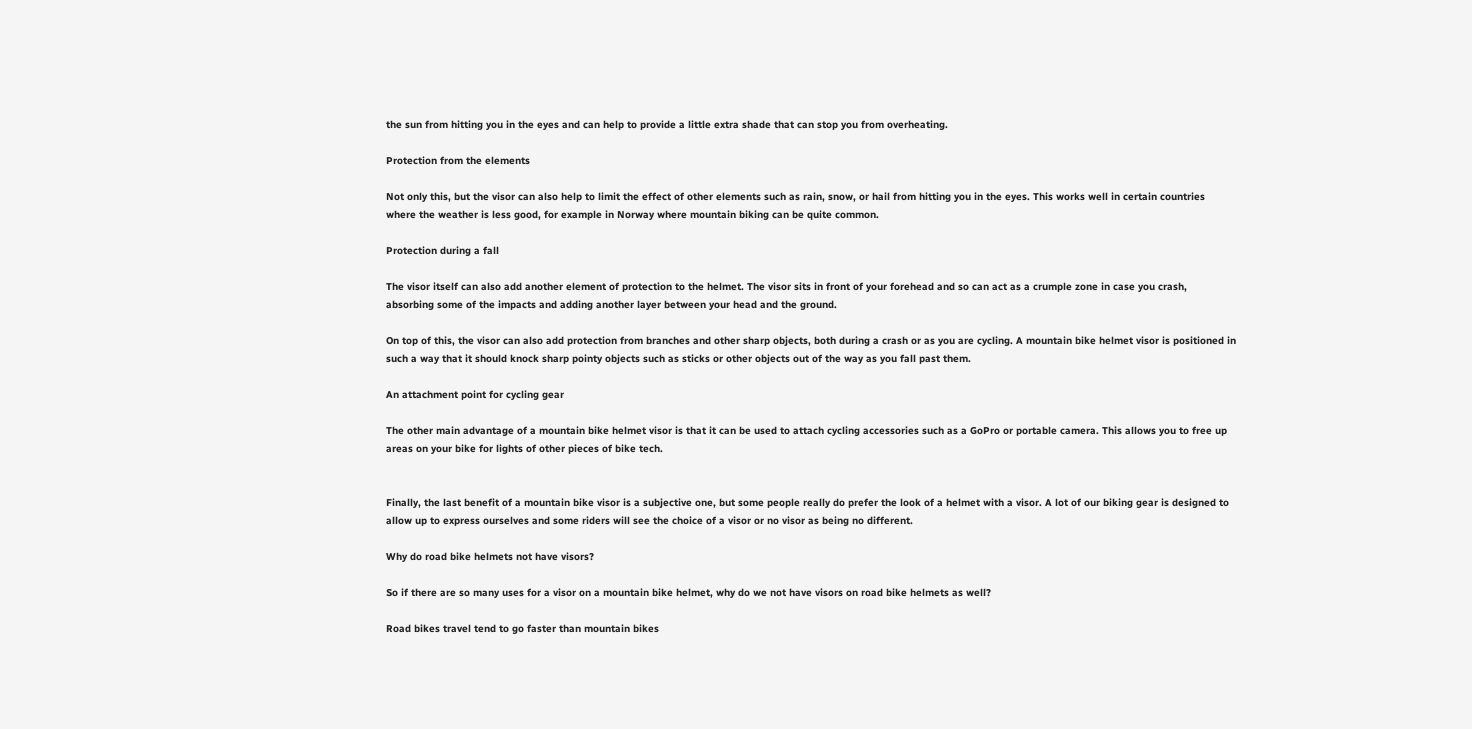the sun from hitting you in the eyes and can help to provide a little extra shade that can stop you from overheating.

Protection from the elements

Not only this, but the visor can also help to limit the effect of other elements such as rain, snow, or hail from hitting you in the eyes. This works well in certain countries where the weather is less good, for example in Norway where mountain biking can be quite common.

Protection during a fall

The visor itself can also add another element of protection to the helmet. The visor sits in front of your forehead and so can act as a crumple zone in case you crash, absorbing some of the impacts and adding another layer between your head and the ground.

On top of this, the visor can also add protection from branches and other sharp objects, both during a crash or as you are cycling. A mountain bike helmet visor is positioned in such a way that it should knock sharp pointy objects such as sticks or other objects out of the way as you fall past them.

An attachment point for cycling gear

The other main advantage of a mountain bike helmet visor is that it can be used to attach cycling accessories such as a GoPro or portable camera. This allows you to free up areas on your bike for lights of other pieces of bike tech.


Finally, the last benefit of a mountain bike visor is a subjective one, but some people really do prefer the look of a helmet with a visor. A lot of our biking gear is designed to allow up to express ourselves and some riders will see the choice of a visor or no visor as being no different.

Why do road bike helmets not have visors?

So if there are so many uses for a visor on a mountain bike helmet, why do we not have visors on road bike helmets as well?

Road bikes travel tend to go faster than mountain bikes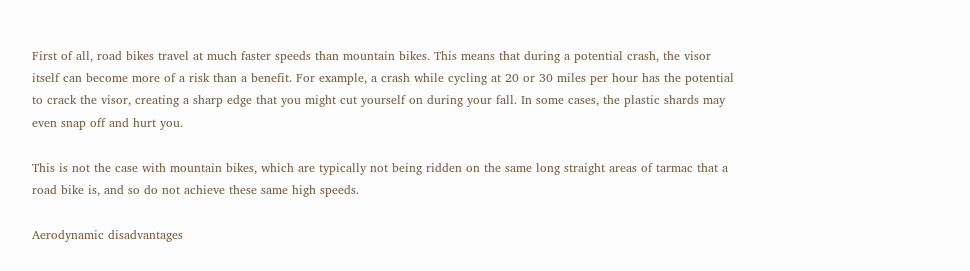First of all, road bikes travel at much faster speeds than mountain bikes. This means that during a potential crash, the visor itself can become more of a risk than a benefit. For example, a crash while cycling at 20 or 30 miles per hour has the potential to crack the visor, creating a sharp edge that you might cut yourself on during your fall. In some cases, the plastic shards may even snap off and hurt you.

This is not the case with mountain bikes, which are typically not being ridden on the same long straight areas of tarmac that a road bike is, and so do not achieve these same high speeds.

Aerodynamic disadvantages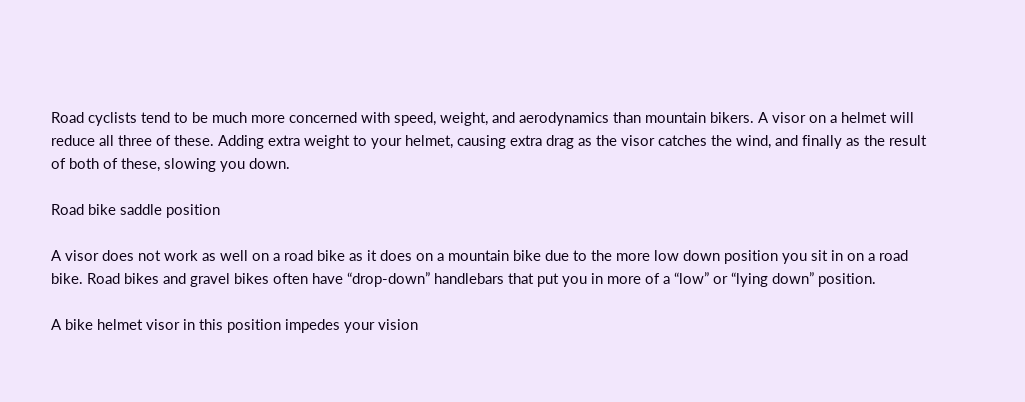Road cyclists tend to be much more concerned with speed, weight, and aerodynamics than mountain bikers. A visor on a helmet will reduce all three of these. Adding extra weight to your helmet, causing extra drag as the visor catches the wind, and finally as the result of both of these, slowing you down.

Road bike saddle position

A visor does not work as well on a road bike as it does on a mountain bike due to the more low down position you sit in on a road bike. Road bikes and gravel bikes often have “drop-down” handlebars that put you in more of a “low” or “lying down” position.

A bike helmet visor in this position impedes your vision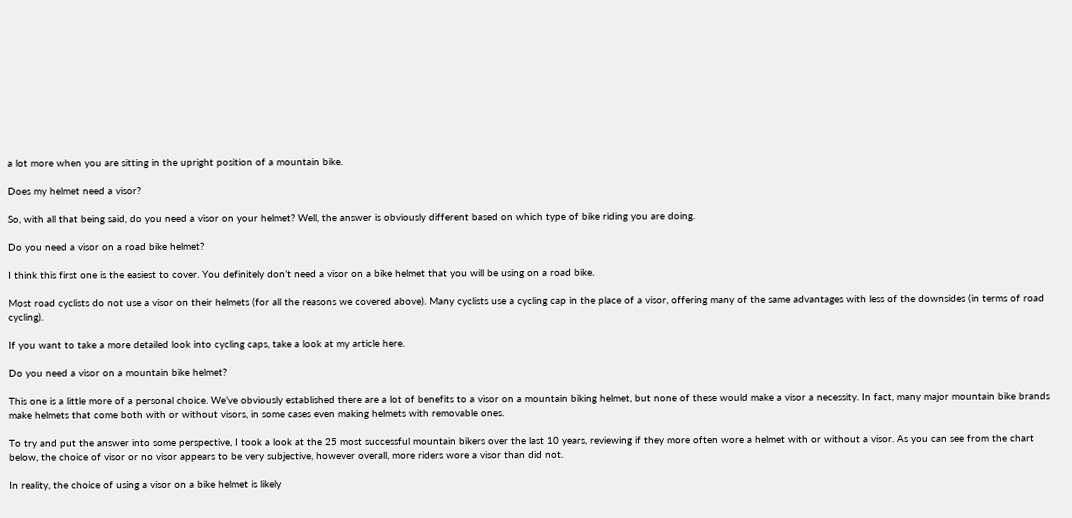a lot more when you are sitting in the upright position of a mountain bike.

Does my helmet need a visor?

So, with all that being said, do you need a visor on your helmet? Well, the answer is obviously different based on which type of bike riding you are doing.

Do you need a visor on a road bike helmet?

I think this first one is the easiest to cover. You definitely don’t need a visor on a bike helmet that you will be using on a road bike.

Most road cyclists do not use a visor on their helmets (for all the reasons we covered above). Many cyclists use a cycling cap in the place of a visor, offering many of the same advantages with less of the downsides (in terms of road cycling).

If you want to take a more detailed look into cycling caps, take a look at my article here.

Do you need a visor on a mountain bike helmet?

This one is a little more of a personal choice. We’ve obviously established there are a lot of benefits to a visor on a mountain biking helmet, but none of these would make a visor a necessity. In fact, many major mountain bike brands make helmets that come both with or without visors, in some cases even making helmets with removable ones.

To try and put the answer into some perspective, I took a look at the 25 most successful mountain bikers over the last 10 years, reviewing if they more often wore a helmet with or without a visor. As you can see from the chart below, the choice of visor or no visor appears to be very subjective, however overall, more riders wore a visor than did not.

In reality, the choice of using a visor on a bike helmet is likely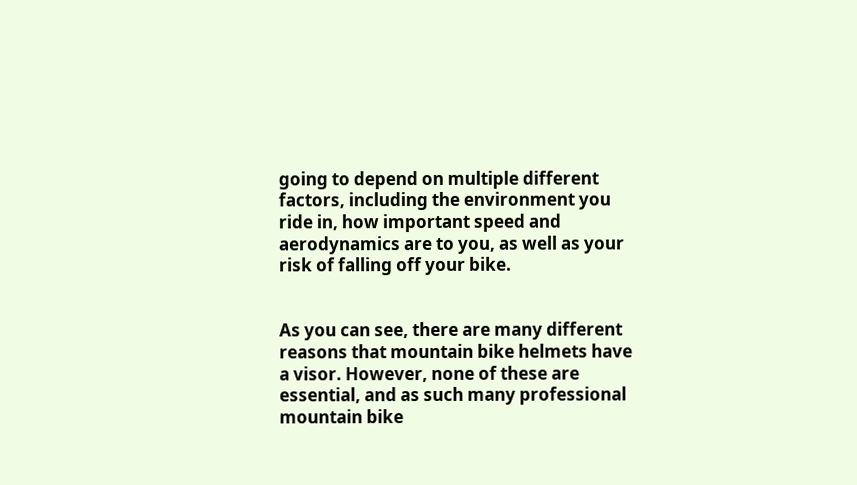going to depend on multiple different factors, including the environment you ride in, how important speed and aerodynamics are to you, as well as your risk of falling off your bike.


As you can see, there are many different reasons that mountain bike helmets have a visor. However, none of these are essential, and as such many professional mountain bike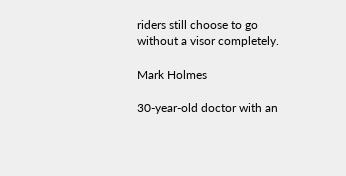riders still choose to go without a visor completely.

Mark Holmes

30-year-old doctor with an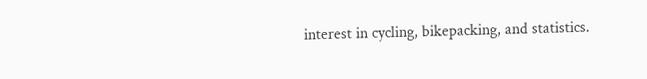interest in cycling, bikepacking, and statistics.